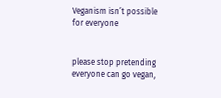Veganism isn’t possible for everyone


please stop pretending everyone can go vegan,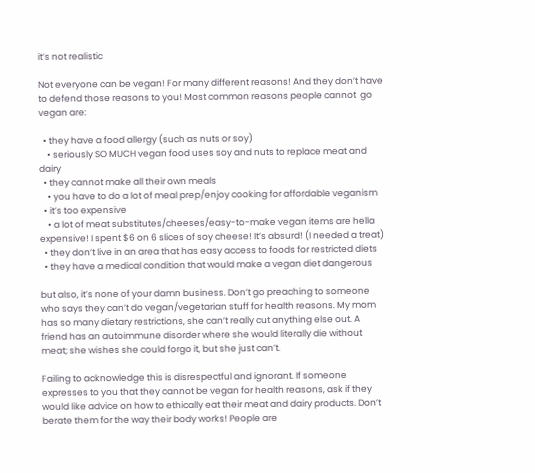it’s not realistic

Not everyone can be vegan! For many different reasons! And they don’t have to defend those reasons to you! Most common reasons people cannot  go vegan are:

  • they have a food allergy (such as nuts or soy)
    • seriously SO MUCH vegan food uses soy and nuts to replace meat and dairy
  • they cannot make all their own meals
    • you have to do a lot of meal prep/enjoy cooking for affordable veganism
  • it’s too expensive
    • a lot of meat substitutes/cheeses/easy-to-make vegan items are hella expensive! I spent $6 on 6 slices of soy cheese! It’s absurd! (I needed a treat)
  • they don’t live in an area that has easy access to foods for restricted diets
  • they have a medical condition that would make a vegan diet dangerous

but also, it’s none of your damn business. Don’t go preaching to someone who says they can’t do vegan/vegetarian stuff for health reasons. My mom has so many dietary restrictions, she can’t really cut anything else out. A friend has an autoimmune disorder where she would literally die without meat; she wishes she could forgo it, but she just can’t.

Failing to acknowledge this is disrespectful and ignorant. If someone expresses to you that they cannot be vegan for health reasons, ask if they would like advice on how to ethically eat their meat and dairy products. Don’t berate them for the way their body works! People are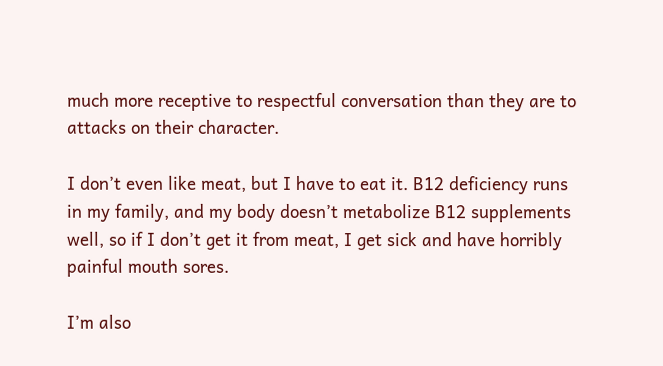much more receptive to respectful conversation than they are to attacks on their character.

I don’t even like meat, but I have to eat it. B12 deficiency runs in my family, and my body doesn’t metabolize B12 supplements well, so if I don’t get it from meat, I get sick and have horribly painful mouth sores.

I’m also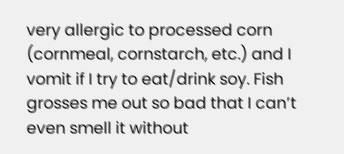very allergic to processed corn (cornmeal, cornstarch, etc.) and I vomit if I try to eat/drink soy. Fish grosses me out so bad that I can’t even smell it without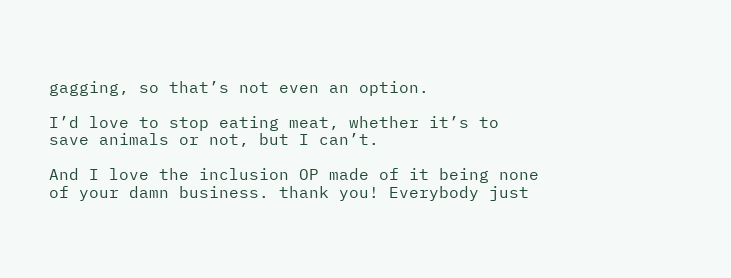gagging, so that’s not even an option.

I’d love to stop eating meat, whether it’s to save animals or not, but I can’t.

And I love the inclusion OP made of it being none of your damn business. thank you! Everybody just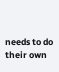needs to do their own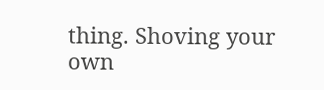thing. Shoving your own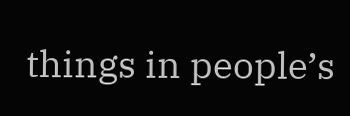things in people’s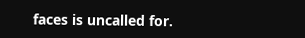faces is uncalled for.